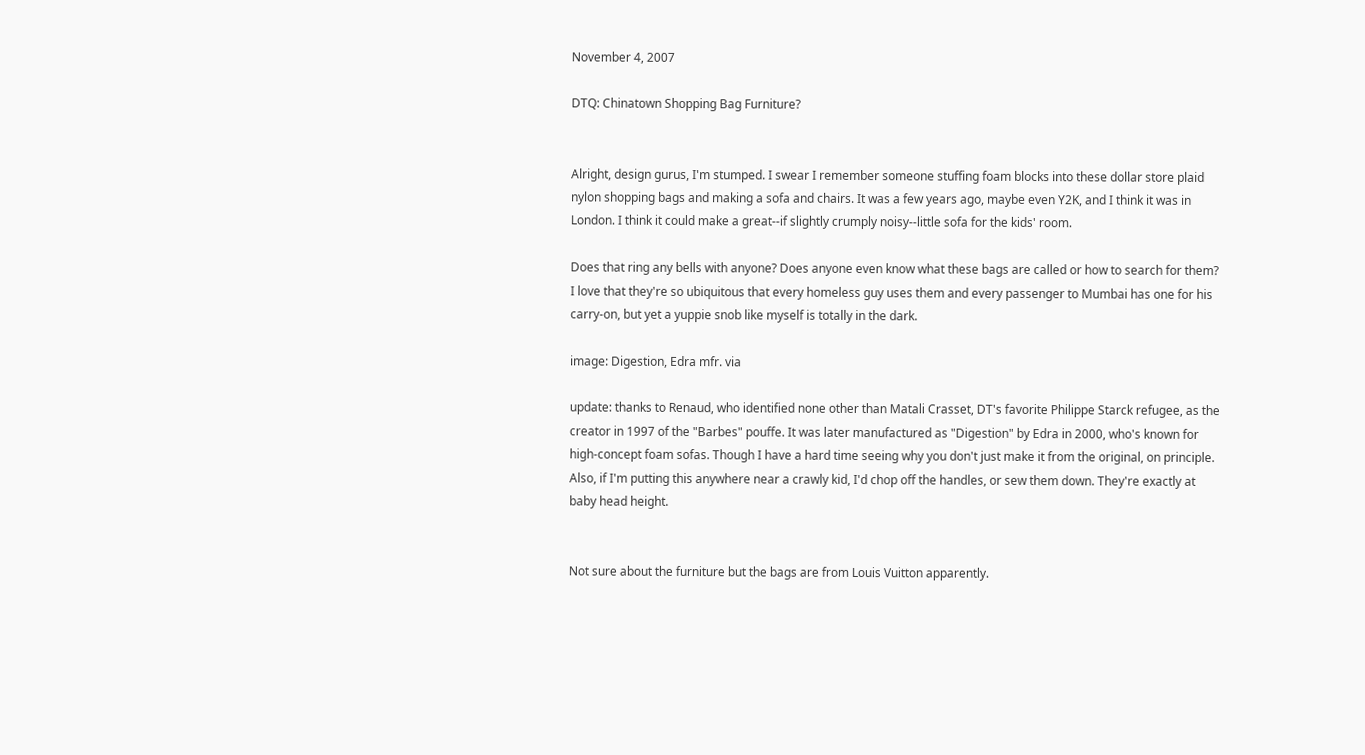November 4, 2007

DTQ: Chinatown Shopping Bag Furniture?


Alright, design gurus, I'm stumped. I swear I remember someone stuffing foam blocks into these dollar store plaid nylon shopping bags and making a sofa and chairs. It was a few years ago, maybe even Y2K, and I think it was in London. I think it could make a great--if slightly crumply noisy--little sofa for the kids' room.

Does that ring any bells with anyone? Does anyone even know what these bags are called or how to search for them? I love that they're so ubiquitous that every homeless guy uses them and every passenger to Mumbai has one for his carry-on, but yet a yuppie snob like myself is totally in the dark.

image: Digestion, Edra mfr. via

update: thanks to Renaud, who identified none other than Matali Crasset, DT's favorite Philippe Starck refugee, as the creator in 1997 of the "Barbes" pouffe. It was later manufactured as "Digestion" by Edra in 2000, who's known for high-concept foam sofas. Though I have a hard time seeing why you don't just make it from the original, on principle. Also, if I'm putting this anywhere near a crawly kid, I'd chop off the handles, or sew them down. They're exactly at baby head height.


Not sure about the furniture but the bags are from Louis Vuitton apparently.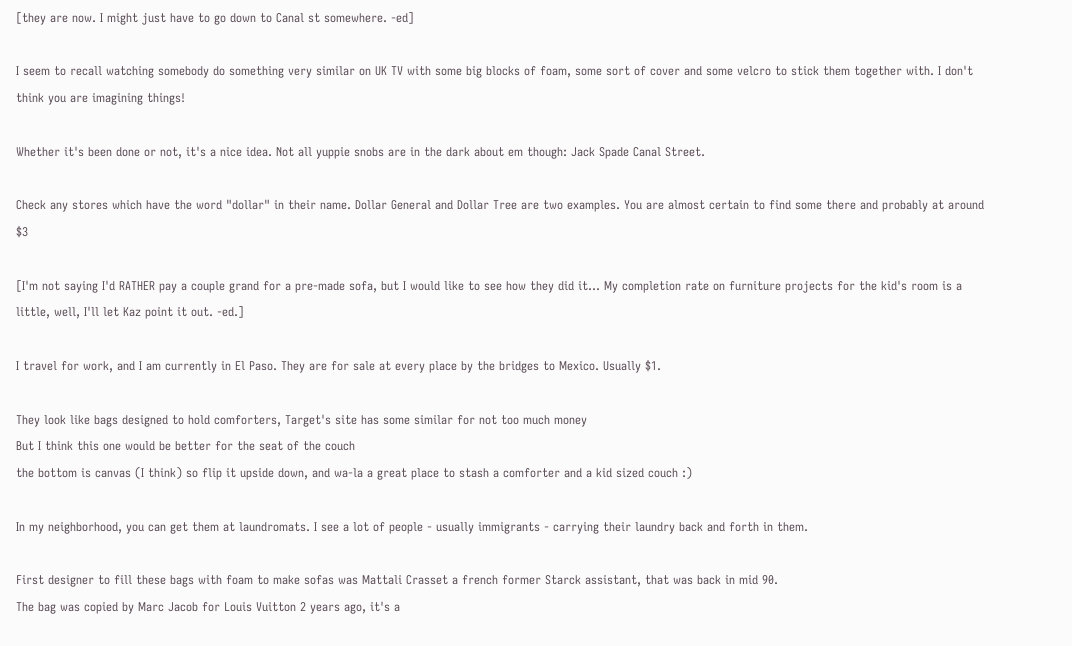[they are now. I might just have to go down to Canal st somewhere. -ed]

I seem to recall watching somebody do something very similar on UK TV with some big blocks of foam, some sort of cover and some velcro to stick them together with. I don't think you are imagining things!

Whether it's been done or not, it's a nice idea. Not all yuppie snobs are in the dark about em though: Jack Spade Canal Street.

Check any stores which have the word "dollar" in their name. Dollar General and Dollar Tree are two examples. You are almost certain to find some there and probably at around $3

[I'm not saying I'd RATHER pay a couple grand for a pre-made sofa, but I would like to see how they did it... My completion rate on furniture projects for the kid's room is a little, well, I'll let Kaz point it out. -ed.]

I travel for work, and I am currently in El Paso. They are for sale at every place by the bridges to Mexico. Usually $1.

They look like bags designed to hold comforters, Target's site has some similar for not too much money
But I think this one would be better for the seat of the couch
the bottom is canvas (I think) so flip it upside down, and wa-la a great place to stash a comforter and a kid sized couch :)

In my neighborhood, you can get them at laundromats. I see a lot of people - usually immigrants - carrying their laundry back and forth in them.

First designer to fill these bags with foam to make sofas was Mattali Crasset a french former Starck assistant, that was back in mid 90.
The bag was copied by Marc Jacob for Louis Vuitton 2 years ago, it's a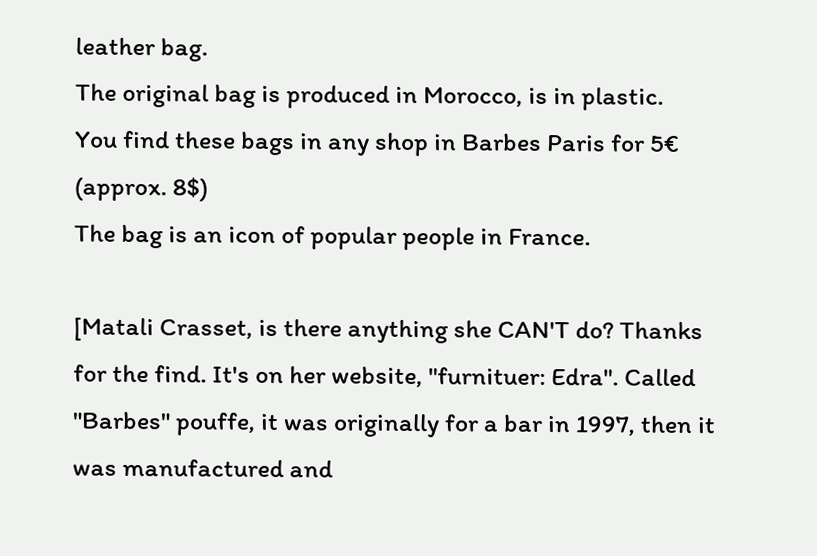leather bag.
The original bag is produced in Morocco, is in plastic.
You find these bags in any shop in Barbes Paris for 5€ (approx. 8$)
The bag is an icon of popular people in France.

[Matali Crasset, is there anything she CAN'T do? Thanks for the find. It's on her website, "furnituer: Edra". Called "Barbes" pouffe, it was originally for a bar in 1997, then it was manufactured and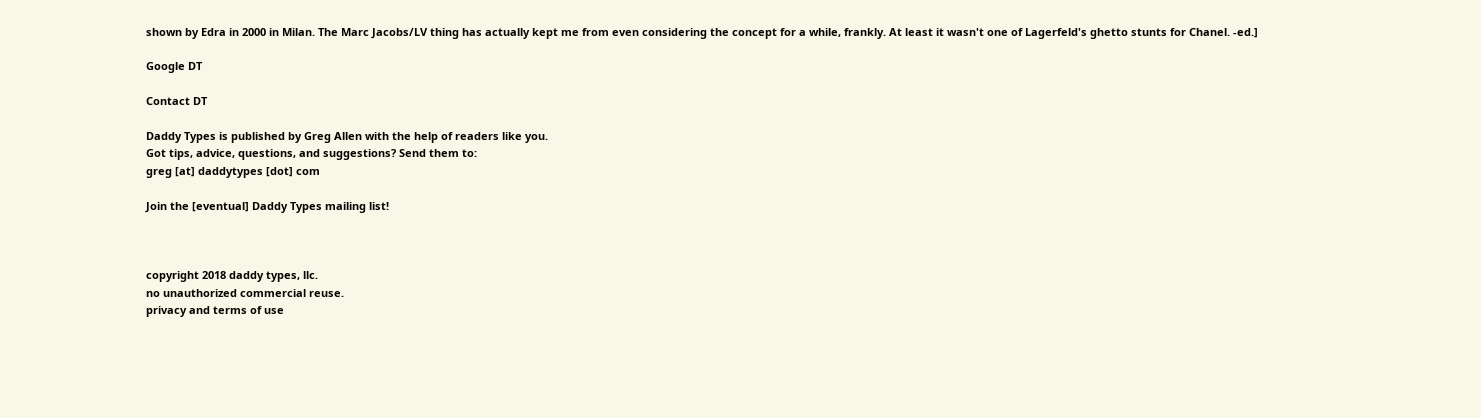shown by Edra in 2000 in Milan. The Marc Jacobs/LV thing has actually kept me from even considering the concept for a while, frankly. At least it wasn't one of Lagerfeld's ghetto stunts for Chanel. -ed.]

Google DT

Contact DT

Daddy Types is published by Greg Allen with the help of readers like you.
Got tips, advice, questions, and suggestions? Send them to:
greg [at] daddytypes [dot] com

Join the [eventual] Daddy Types mailing list!



copyright 2018 daddy types, llc.
no unauthorized commercial reuse.
privacy and terms of use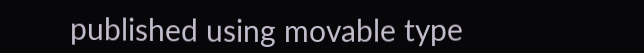published using movable type